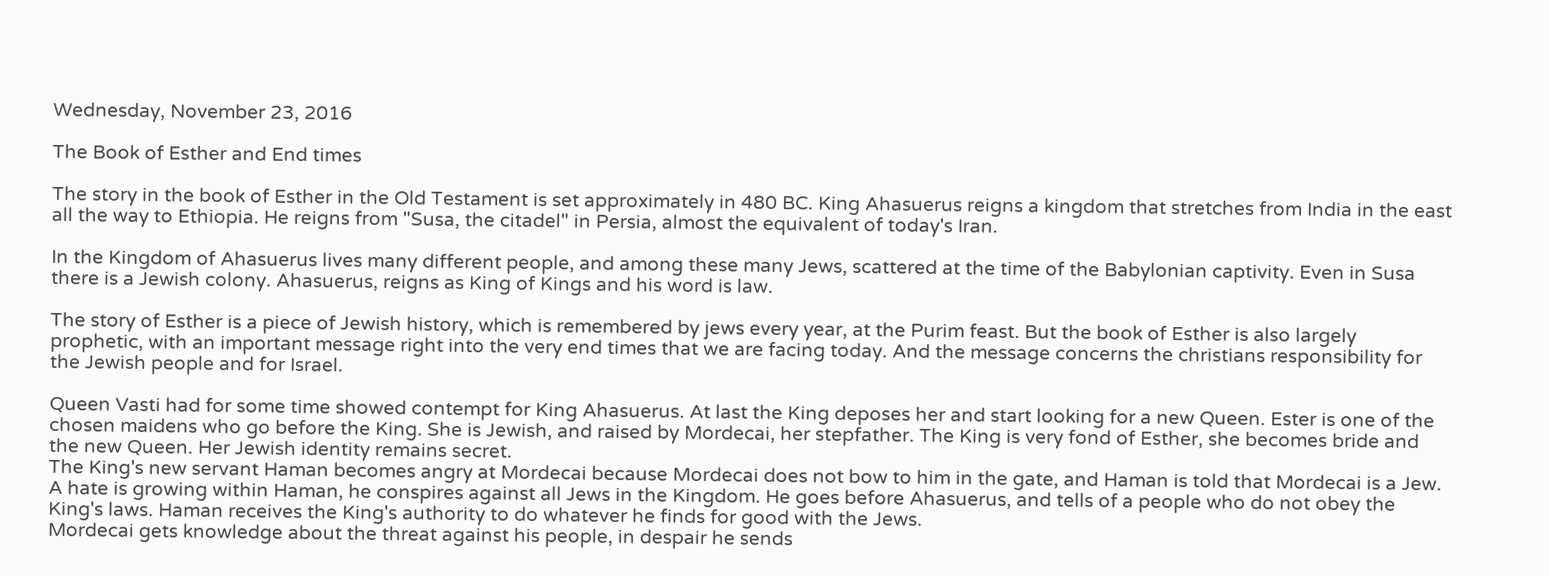Wednesday, November 23, 2016

The Book of Esther and End times

The story in the book of Esther in the Old Testament is set approximately in 480 BC. King Ahasuerus reigns a kingdom that stretches from India in the east all the way to Ethiopia. He reigns from "Susa, the citadel" in Persia, almost the equivalent of today's Iran.

In the Kingdom of Ahasuerus lives many different people, and among these many Jews, scattered at the time of the Babylonian captivity. Even in Susa there is a Jewish colony. Ahasuerus, reigns as King of Kings and his word is law.

The story of Esther is a piece of Jewish history, which is remembered by jews every year, at the Purim feast. But the book of Esther is also largely prophetic, with an important message right into the very end times that we are facing today. And the message concerns the christians responsibility for the Jewish people and for Israel.

Queen Vasti had for some time showed contempt for King Ahasuerus. At last the King deposes her and start looking for a new Queen. Ester is one of the chosen maidens who go before the King. She is Jewish, and raised by Mordecai, her stepfather. The King is very fond of Esther, she becomes bride and the new Queen. Her Jewish identity remains secret.
The King's new servant Haman becomes angry at Mordecai because Mordecai does not bow to him in the gate, and Haman is told that Mordecai is a Jew. A hate is growing within Haman, he conspires against all Jews in the Kingdom. He goes before Ahasuerus, and tells of a people who do not obey the King's laws. Haman receives the King's authority to do whatever he finds for good with the Jews.
Mordecai gets knowledge about the threat against his people, in despair he sends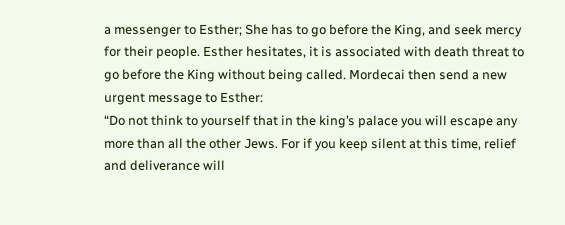a messenger to Esther; She has to go before the King, and seek mercy for their people. Esther hesitates, it is associated with death threat to go before the King without being called. Mordecai then send a new urgent message to Esther:
“Do not think to yourself that in the king’s palace you will escape any more than all the other Jews. For if you keep silent at this time, relief and deliverance will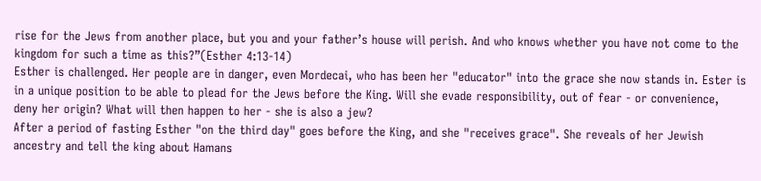rise for the Jews from another place, but you and your father’s house will perish. And who knows whether you have not come to the kingdom for such a time as this?”(Esther 4:13-14)
Esther is challenged. Her people are in danger, even Mordecai, who has been her "educator" into the grace she now stands in. Ester is in a unique position to be able to plead for the Jews before the King. Will she evade responsibility, out of fear - or convenience, deny her origin? What will then happen to her - she is also a jew?
After a period of fasting Esther "on the third day" goes before the King, and she "receives grace". She reveals of her Jewish ancestry and tell the king about Hamans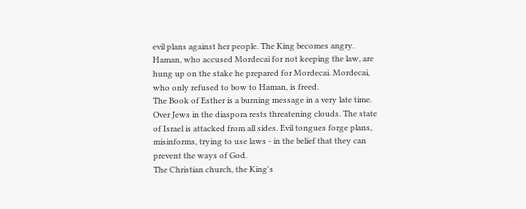evil plans against her people. The King becomes angry. Haman, who accused Mordecai for not keeping the law, are hung up on the stake he prepared for Mordecai. Mordecai, who only refused to bow to Haman, is freed.
The Book of Esther is a burning message in a very late time. Over Jews in the diaspora rests threatening clouds. The state of Israel is attacked from all sides. Evil tongues forge plans, misinforms, trying to use laws - in the belief that they can prevent the ways of God.
The Christian church, the King's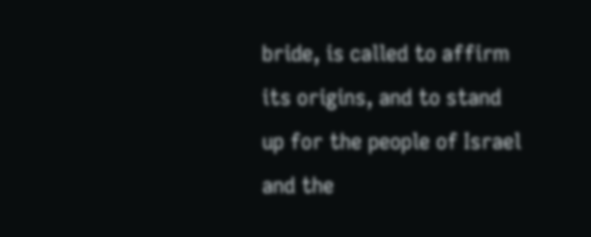bride, is called to affirm its origins, and to stand up for the people of Israel and the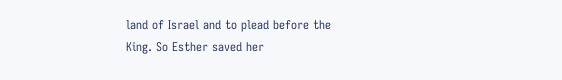land of Israel and to plead before the King. So Esther saved her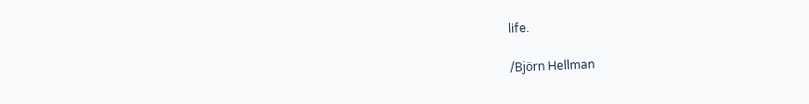life.

/Björn Hellman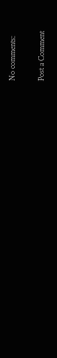No comments:

Post a Comment